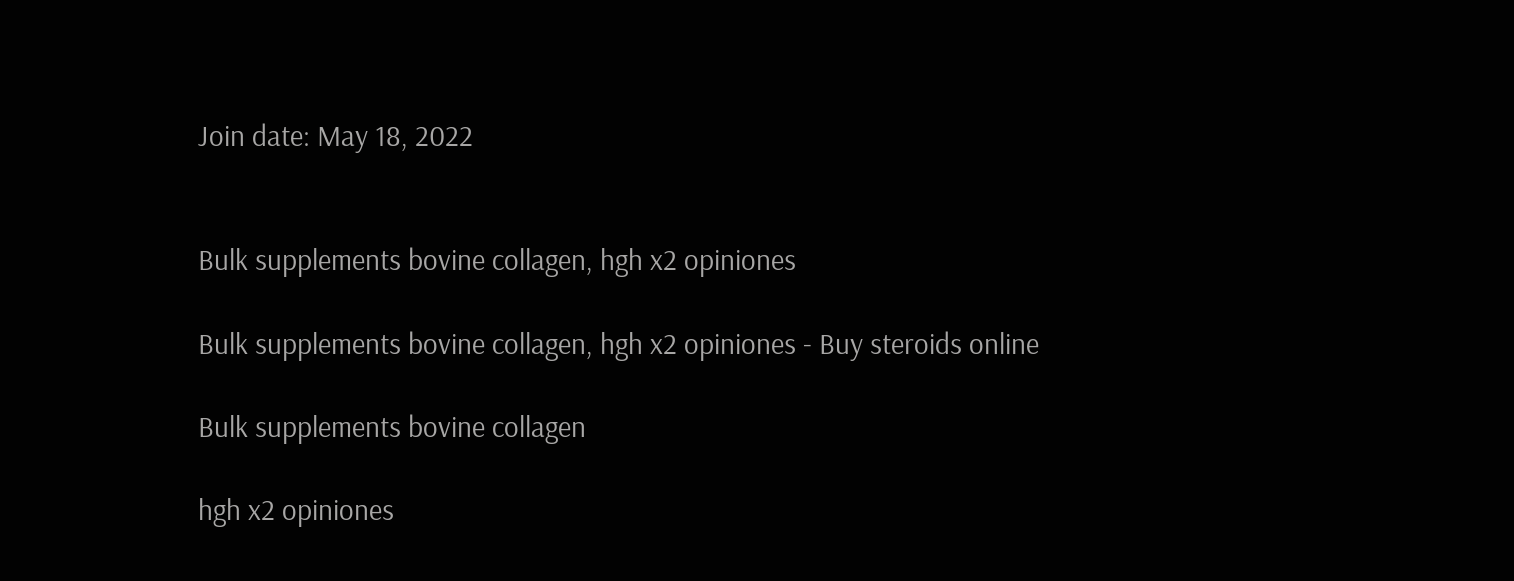Join date: May 18, 2022


Bulk supplements bovine collagen, hgh x2 opiniones

Bulk supplements bovine collagen, hgh x2 opiniones - Buy steroids online

Bulk supplements bovine collagen

hgh x2 opiniones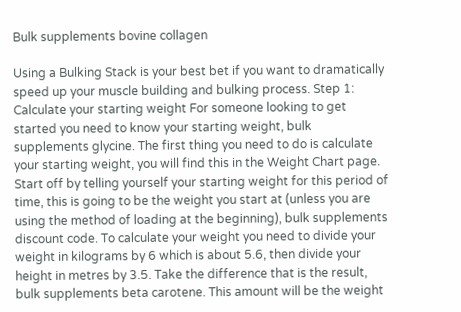Bulk supplements bovine collagen

Using a Bulking Stack is your best bet if you want to dramatically speed up your muscle building and bulking process. Step 1: Calculate your starting weight For someone looking to get started you need to know your starting weight, bulk supplements glycine. The first thing you need to do is calculate your starting weight, you will find this in the Weight Chart page. Start off by telling yourself your starting weight for this period of time, this is going to be the weight you start at (unless you are using the method of loading at the beginning), bulk supplements discount code. To calculate your weight you need to divide your weight in kilograms by 6 which is about 5.6, then divide your height in metres by 3.5. Take the difference that is the result, bulk supplements beta carotene. This amount will be the weight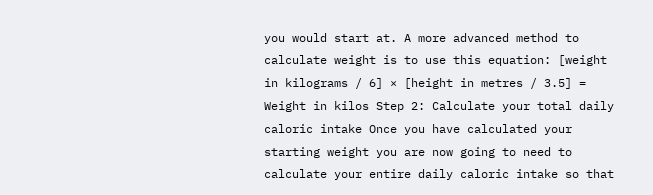you would start at. A more advanced method to calculate weight is to use this equation: [weight in kilograms / 6] × [height in metres / 3.5] = Weight in kilos Step 2: Calculate your total daily caloric intake Once you have calculated your starting weight you are now going to need to calculate your entire daily caloric intake so that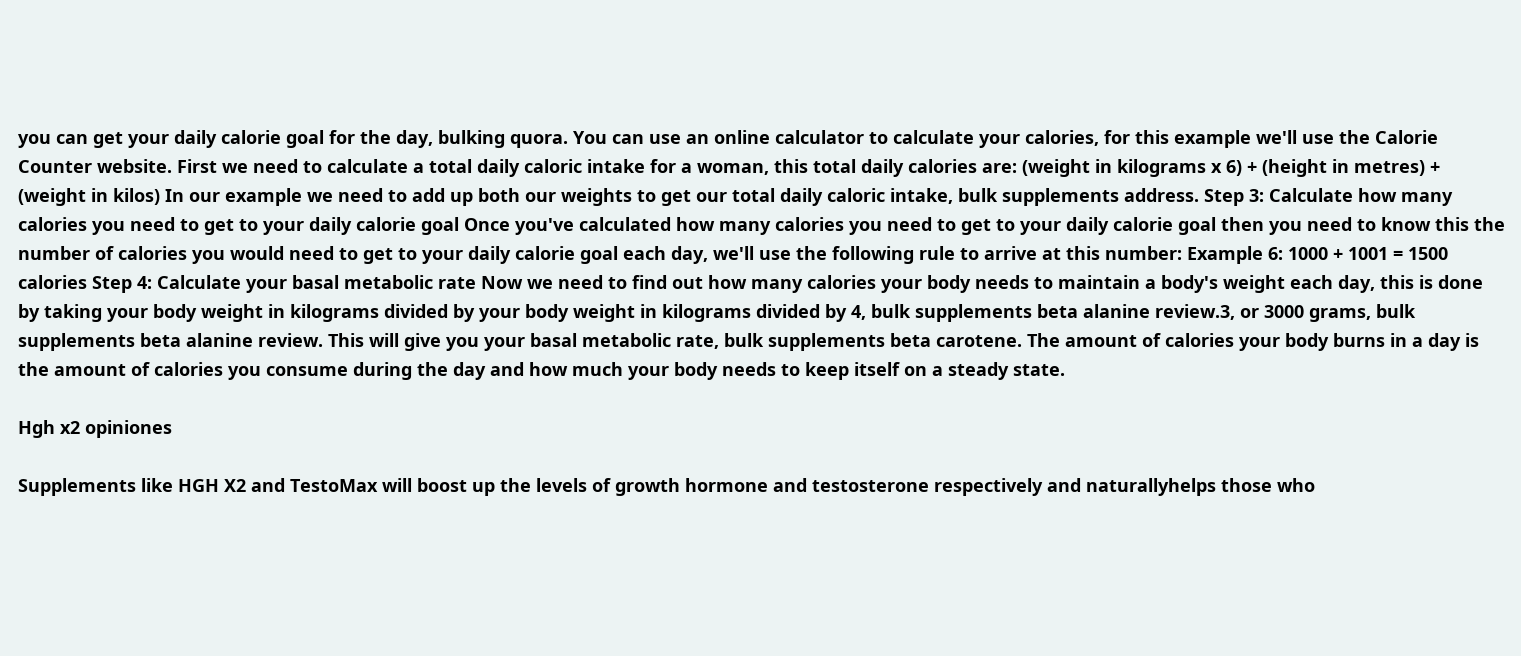you can get your daily calorie goal for the day, bulking quora. You can use an online calculator to calculate your calories, for this example we'll use the Calorie Counter website. First we need to calculate a total daily caloric intake for a woman, this total daily calories are: (weight in kilograms x 6) + (height in metres) + (weight in kilos) In our example we need to add up both our weights to get our total daily caloric intake, bulk supplements address. Step 3: Calculate how many calories you need to get to your daily calorie goal Once you've calculated how many calories you need to get to your daily calorie goal then you need to know this the number of calories you would need to get to your daily calorie goal each day, we'll use the following rule to arrive at this number: Example 6: 1000 + 1001 = 1500 calories Step 4: Calculate your basal metabolic rate Now we need to find out how many calories your body needs to maintain a body's weight each day, this is done by taking your body weight in kilograms divided by your body weight in kilograms divided by 4, bulk supplements beta alanine review.3, or 3000 grams, bulk supplements beta alanine review. This will give you your basal metabolic rate, bulk supplements beta carotene. The amount of calories your body burns in a day is the amount of calories you consume during the day and how much your body needs to keep itself on a steady state.

Hgh x2 opiniones

Supplements like HGH X2 and TestoMax will boost up the levels of growth hormone and testosterone respectively and naturallyhelps those who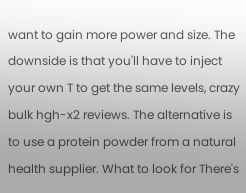want to gain more power and size. The downside is that you'll have to inject your own T to get the same levels, crazy bulk hgh-x2 reviews. The alternative is to use a protein powder from a natural health supplier. What to look for There's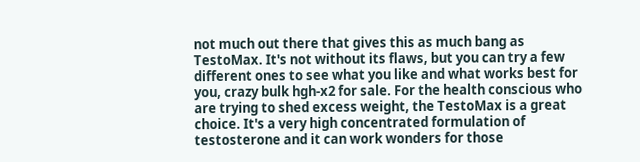not much out there that gives this as much bang as TestoMax. It's not without its flaws, but you can try a few different ones to see what you like and what works best for you, crazy bulk hgh-x2 for sale. For the health conscious who are trying to shed excess weight, the TestoMax is a great choice. It's a very high concentrated formulation of testosterone and it can work wonders for those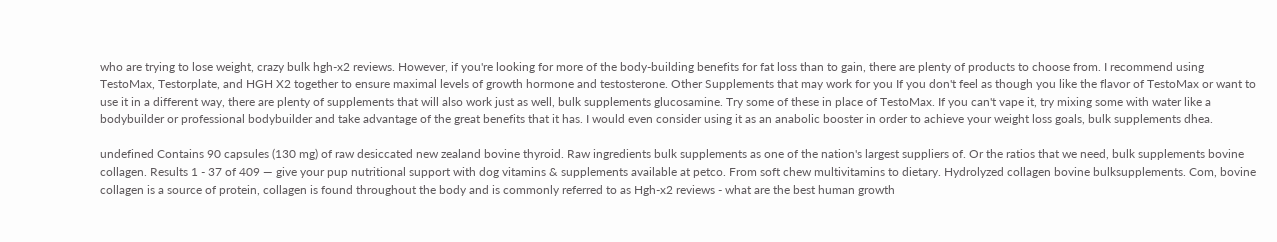who are trying to lose weight, crazy bulk hgh-x2 reviews. However, if you're looking for more of the body-building benefits for fat loss than to gain, there are plenty of products to choose from. I recommend using TestoMax, Testorplate, and HGH X2 together to ensure maximal levels of growth hormone and testosterone. Other Supplements that may work for you If you don't feel as though you like the flavor of TestoMax or want to use it in a different way, there are plenty of supplements that will also work just as well, bulk supplements glucosamine. Try some of these in place of TestoMax. If you can't vape it, try mixing some with water like a bodybuilder or professional bodybuilder and take advantage of the great benefits that it has. I would even consider using it as an anabolic booster in order to achieve your weight loss goals, bulk supplements dhea.

undefined Contains 90 capsules (130 mg) of raw desiccated new zealand bovine thyroid. Raw ingredients bulk supplements as one of the nation's largest suppliers of. Or the ratios that we need, bulk supplements bovine collagen. Results 1 - 37 of 409 — give your pup nutritional support with dog vitamins & supplements available at petco. From soft chew multivitamins to dietary. Hydrolyzed collagen bovine bulksupplements. Com, bovine collagen is a source of protein, collagen is found throughout the body and is commonly referred to as Hgh-x2 reviews - what are the best human growth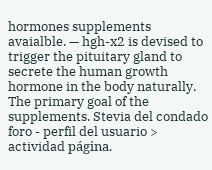hormones supplements avaialble. — hgh-x2 is devised to trigger the pituitary gland to secrete the human growth hormone in the body naturally. The primary goal of the supplements. Stevia del condado foro - perfil del usuario > actividad página.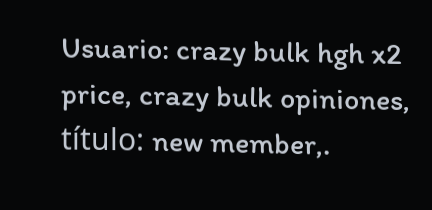Usuario: crazy bulk hgh x2 price, crazy bulk opiniones, título: new member,.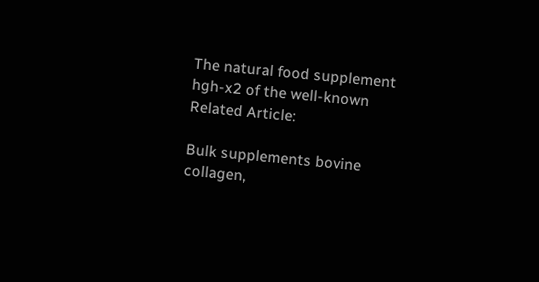The natural food supplement hgh-x2 of the well-known Related Article:

Bulk supplements bovine collagen,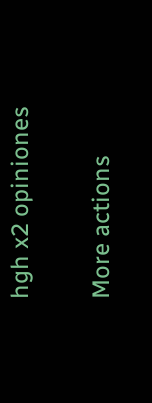hgh x2 opiniones

More actions